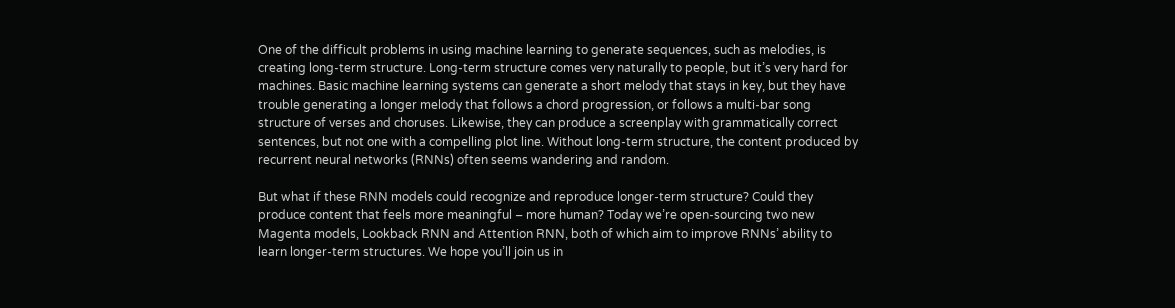One of the difficult problems in using machine learning to generate sequences, such as melodies, is creating long-term structure. Long-term structure comes very naturally to people, but it’s very hard for machines. Basic machine learning systems can generate a short melody that stays in key, but they have trouble generating a longer melody that follows a chord progression, or follows a multi-bar song structure of verses and choruses. Likewise, they can produce a screenplay with grammatically correct sentences, but not one with a compelling plot line. Without long-term structure, the content produced by recurrent neural networks (RNNs) often seems wandering and random.

But what if these RNN models could recognize and reproduce longer-term structure? Could they produce content that feels more meaningful – more human? Today we’re open-sourcing two new Magenta models, Lookback RNN and Attention RNN, both of which aim to improve RNNs’ ability to learn longer-term structures. We hope you’ll join us in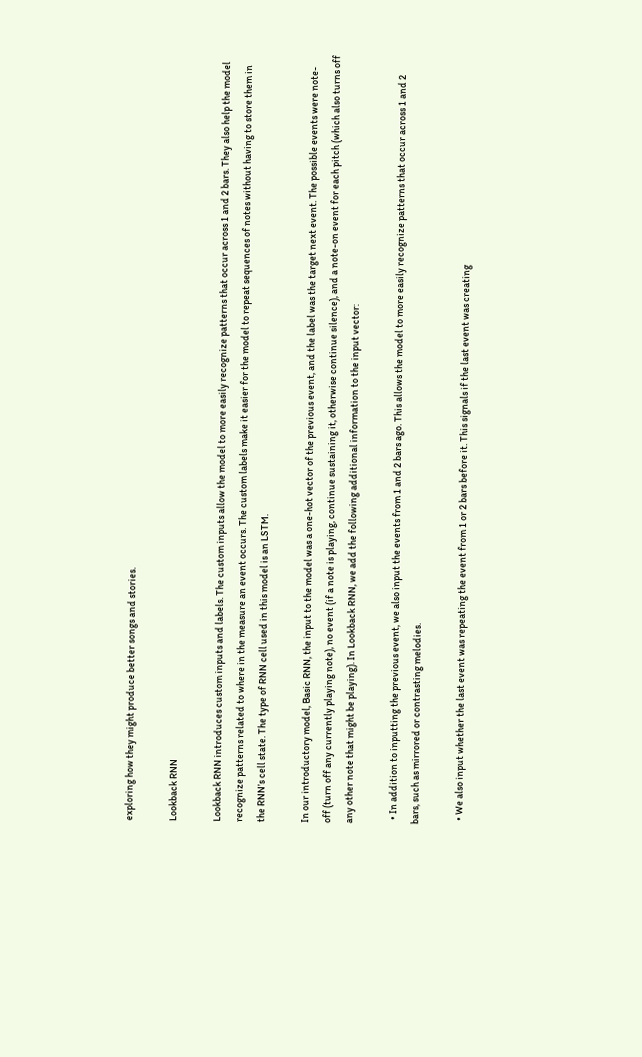exploring how they might produce better songs and stories.

Lookback RNN

Lookback RNN introduces custom inputs and labels. The custom inputs allow the model to more easily recognize patterns that occur across 1 and 2 bars. They also help the model recognize patterns related to where in the measure an event occurs. The custom labels make it easier for the model to repeat sequences of notes without having to store them in the RNN’s cell state. The type of RNN cell used in this model is an LSTM.

In our introductory model, Basic RNN, the input to the model was a one-hot vector of the previous event, and the label was the target next event. The possible events were note-off (turn off any currently playing note), no event (if a note is playing, continue sustaining it, otherwise continue silence), and a note-on event for each pitch (which also turns off any other note that might be playing). In Lookback RNN, we add the following additional information to the input vector:

  • In addition to inputting the previous event, we also input the events from 1 and 2 bars ago. This allows the model to more easily recognize patterns that occur across 1 and 2 bars, such as mirrored or contrasting melodies.

  • We also input whether the last event was repeating the event from 1 or 2 bars before it. This signals if the last event was creating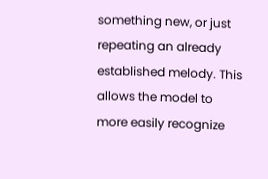something new, or just repeating an already established melody. This allows the model to more easily recognize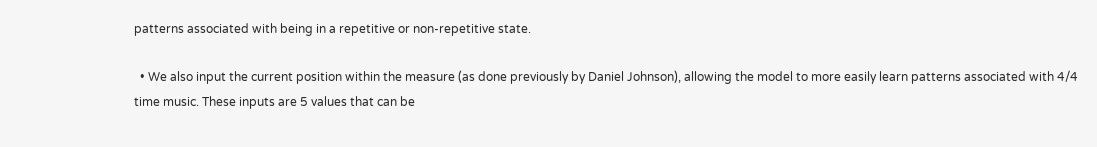patterns associated with being in a repetitive or non-repetitive state.

  • We also input the current position within the measure (as done previously by Daniel Johnson), allowing the model to more easily learn patterns associated with 4/4 time music. These inputs are 5 values that can be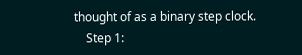thought of as a binary step clock.
    Step 1: